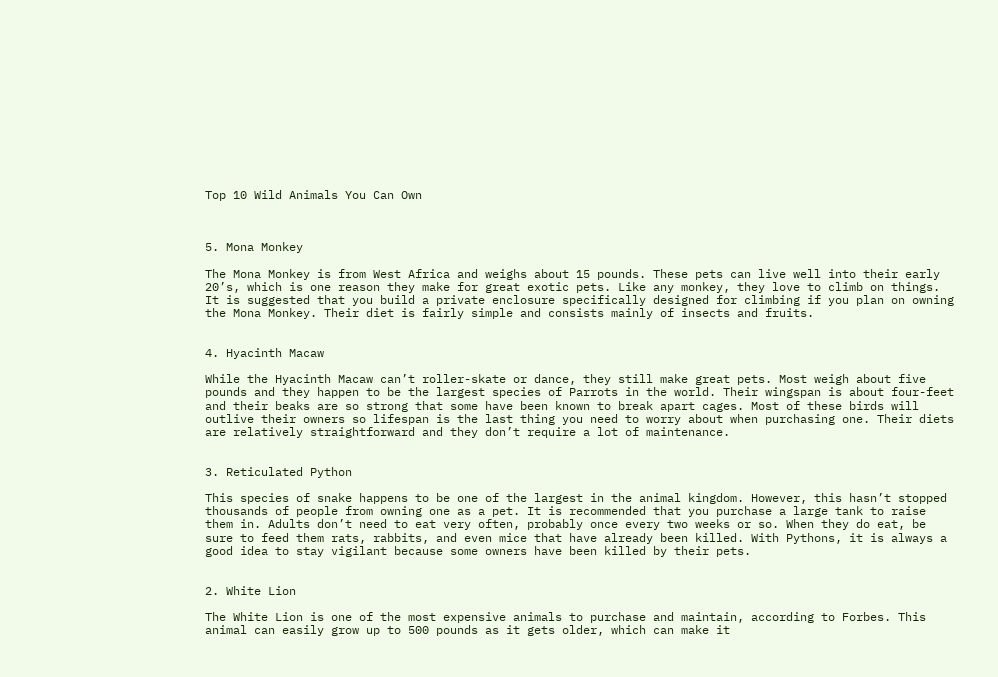Top 10 Wild Animals You Can Own



5. Mona Monkey

The Mona Monkey is from West Africa and weighs about 15 pounds. These pets can live well into their early 20’s, which is one reason they make for great exotic pets. Like any monkey, they love to climb on things. It is suggested that you build a private enclosure specifically designed for climbing if you plan on owning the Mona Monkey. Their diet is fairly simple and consists mainly of insects and fruits.


4. Hyacinth Macaw

While the Hyacinth Macaw can’t roller-skate or dance, they still make great pets. Most weigh about five pounds and they happen to be the largest species of Parrots in the world. Their wingspan is about four-feet and their beaks are so strong that some have been known to break apart cages. Most of these birds will outlive their owners so lifespan is the last thing you need to worry about when purchasing one. Their diets are relatively straightforward and they don’t require a lot of maintenance.


3. Reticulated Python

This species of snake happens to be one of the largest in the animal kingdom. However, this hasn’t stopped thousands of people from owning one as a pet. It is recommended that you purchase a large tank to raise them in. Adults don’t need to eat very often, probably once every two weeks or so. When they do eat, be sure to feed them rats, rabbits, and even mice that have already been killed. With Pythons, it is always a good idea to stay vigilant because some owners have been killed by their pets.


2. White Lion

The White Lion is one of the most expensive animals to purchase and maintain, according to Forbes. This animal can easily grow up to 500 pounds as it gets older, which can make it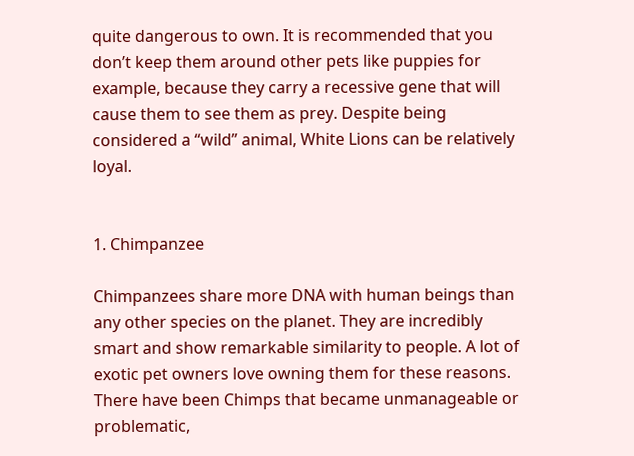quite dangerous to own. It is recommended that you don’t keep them around other pets like puppies for example, because they carry a recessive gene that will cause them to see them as prey. Despite being considered a “wild” animal, White Lions can be relatively loyal.


1. Chimpanzee

Chimpanzees share more DNA with human beings than any other species on the planet. They are incredibly smart and show remarkable similarity to people. A lot of exotic pet owners love owning them for these reasons. There have been Chimps that became unmanageable or problematic,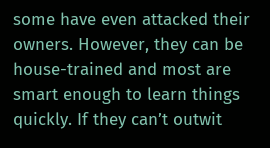some have even attacked their owners. However, they can be house-trained and most are smart enough to learn things quickly. If they can’t outwit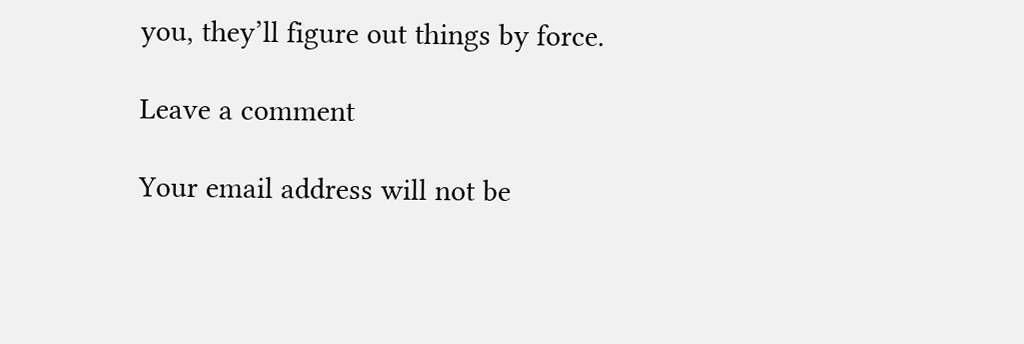you, they’ll figure out things by force.

Leave a comment

Your email address will not be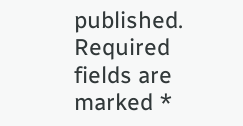published. Required fields are marked *